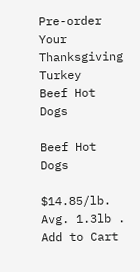Pre-order Your Thanksgiving Turkey
Beef Hot Dogs

Beef Hot Dogs

$14.85/lb. Avg. 1.3lb .
Add to Cart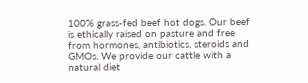100% grass-fed beef hot dogs. Our beef is ethically raised on pasture and free from hormones, antibiotics, steroids and GMOs. We provide our cattle with a natural diet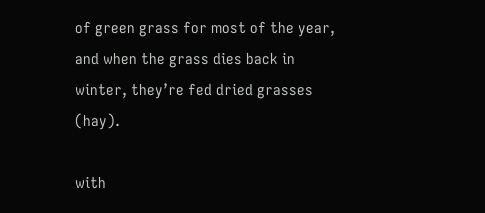of green grass for most of the year, and when the grass dies back in winter, they’re fed dried grasses (hay).

with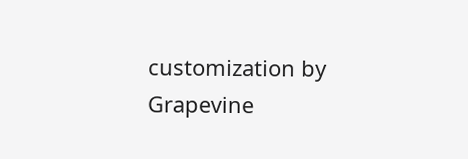customization by Grapevine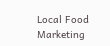Local Food Marketing